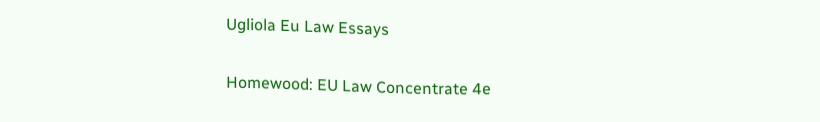Ugliola Eu Law Essays

Homewood: EU Law Concentrate 4e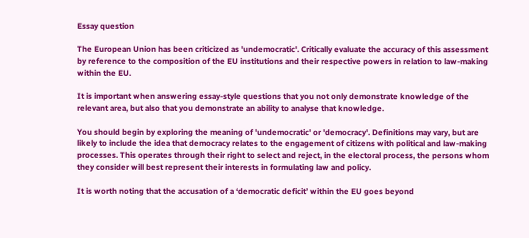Essay question

The European Union has been criticized as 'undemocratic'. Critically evaluate the accuracy of this assessment by reference to the composition of the EU institutions and their respective powers in relation to law-making within the EU.

It is important when answering essay-style questions that you not only demonstrate knowledge of the relevant area, but also that you demonstrate an ability to analyse that knowledge.

You should begin by exploring the meaning of 'undemocratic' or 'democracy'. Definitions may vary, but are likely to include the idea that democracy relates to the engagement of citizens with political and law-making processes. This operates through their right to select and reject, in the electoral process, the persons whom they consider will best represent their interests in formulating law and policy.

It is worth noting that the accusation of a ‘democratic deficit’ within the EU goes beyond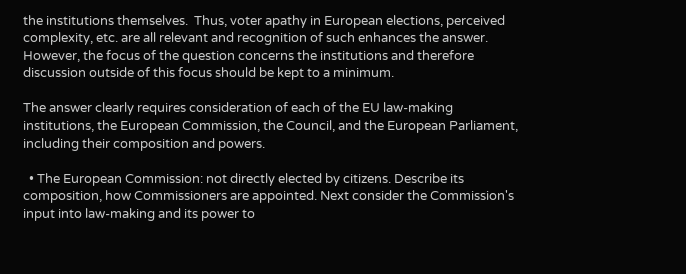the institutions themselves.  Thus, voter apathy in European elections, perceived complexity, etc. are all relevant and recognition of such enhances the answer. However, the focus of the question concerns the institutions and therefore discussion outside of this focus should be kept to a minimum.

The answer clearly requires consideration of each of the EU law-making institutions, the European Commission, the Council, and the European Parliament, including their composition and powers.

  • The European Commission: not directly elected by citizens. Describe its composition, how Commissioners are appointed. Next consider the Commission's input into law-making and its power to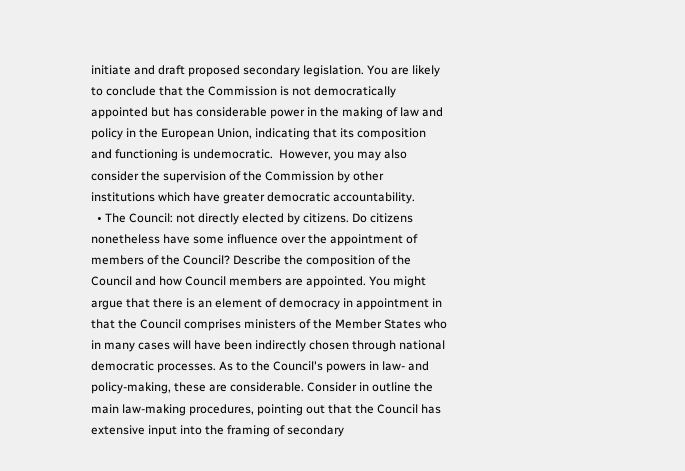initiate and draft proposed secondary legislation. You are likely to conclude that the Commission is not democratically appointed but has considerable power in the making of law and policy in the European Union, indicating that its composition and functioning is undemocratic.  However, you may also consider the supervision of the Commission by other institutions which have greater democratic accountability.
  • The Council: not directly elected by citizens. Do citizens nonetheless have some influence over the appointment of members of the Council? Describe the composition of the Council and how Council members are appointed. You might argue that there is an element of democracy in appointment in that the Council comprises ministers of the Member States who in many cases will have been indirectly chosen through national democratic processes. As to the Council's powers in law- and policy-making, these are considerable. Consider in outline the main law-making procedures, pointing out that the Council has extensive input into the framing of secondary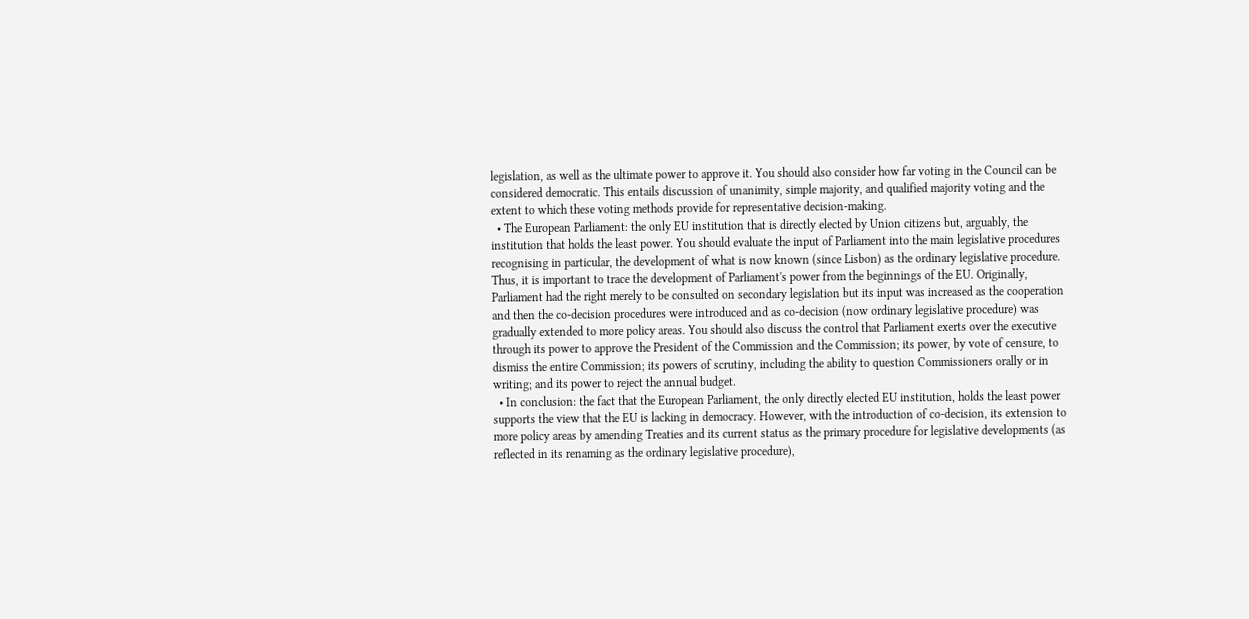legislation, as well as the ultimate power to approve it. You should also consider how far voting in the Council can be considered democratic. This entails discussion of unanimity, simple majority, and qualified majority voting and the extent to which these voting methods provide for representative decision-making.
  • The European Parliament: the only EU institution that is directly elected by Union citizens but, arguably, the institution that holds the least power. You should evaluate the input of Parliament into the main legislative procedures recognising in particular, the development of what is now known (since Lisbon) as the ordinary legislative procedure. Thus, it is important to trace the development of Parliament's power from the beginnings of the EU. Originally, Parliament had the right merely to be consulted on secondary legislation but its input was increased as the cooperation and then the co-decision procedures were introduced and as co-decision (now ordinary legislative procedure) was gradually extended to more policy areas. You should also discuss the control that Parliament exerts over the executive through its power to approve the President of the Commission and the Commission; its power, by vote of censure, to dismiss the entire Commission; its powers of scrutiny, including the ability to question Commissioners orally or in writing; and its power to reject the annual budget.
  • In conclusion: the fact that the European Parliament, the only directly elected EU institution, holds the least power supports the view that the EU is lacking in democracy. However, with the introduction of co-decision, its extension to more policy areas by amending Treaties and its current status as the primary procedure for legislative developments (as reflected in its renaming as the ordinary legislative procedure),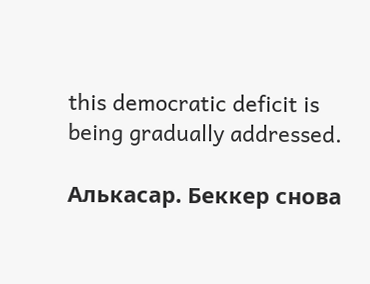this democratic deficit is being gradually addressed.

Алькасар. Беккер снова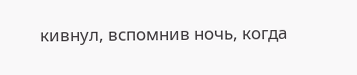кивнул, вспомнив ночь, когда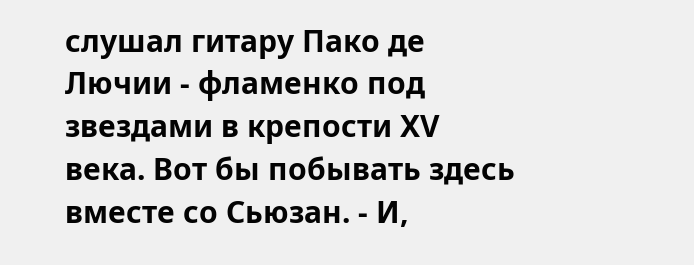слушал гитару Пако де Лючии - фламенко под звездами в крепости XV века. Вот бы побывать здесь вместе со Сьюзан. - И,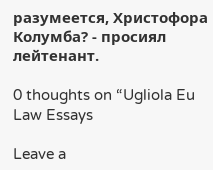разумеется, Христофора Колумба? - просиял лейтенант.

0 thoughts on “Ugliola Eu Law Essays

Leave a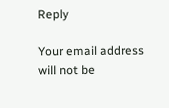Reply

Your email address will not be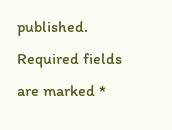published. Required fields are marked *